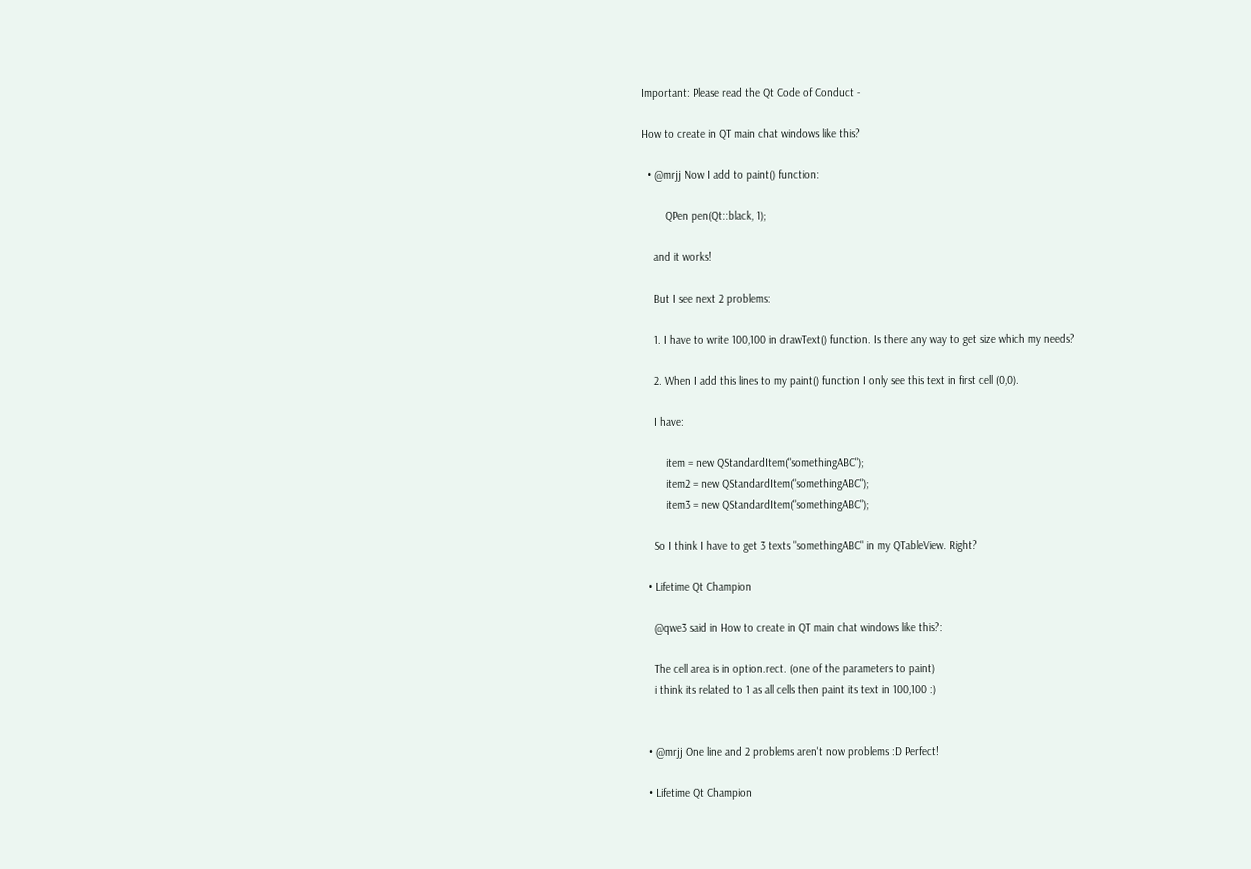Important: Please read the Qt Code of Conduct -

How to create in QT main chat windows like this?

  • @mrjj Now I add to paint() function:

        QPen pen(Qt::black, 1);

    and it works!

    But I see next 2 problems:

    1. I have to write 100,100 in drawText() function. Is there any way to get size which my needs?

    2. When I add this lines to my paint() function I only see this text in first cell (0,0).

    I have:

        item = new QStandardItem("somethingABC");
        item2 = new QStandardItem("somethingABC");
        item3 = new QStandardItem("somethingABC");

    So I think I have to get 3 texts "somethingABC" in my QTableView. Right?

  • Lifetime Qt Champion

    @qwe3 said in How to create in QT main chat windows like this?:

    The cell area is in option.rect. (one of the parameters to paint)
    i think its related to 1 as all cells then paint its text in 100,100 :)


  • @mrjj One line and 2 problems aren't now problems :D Perfect!

  • Lifetime Qt Champion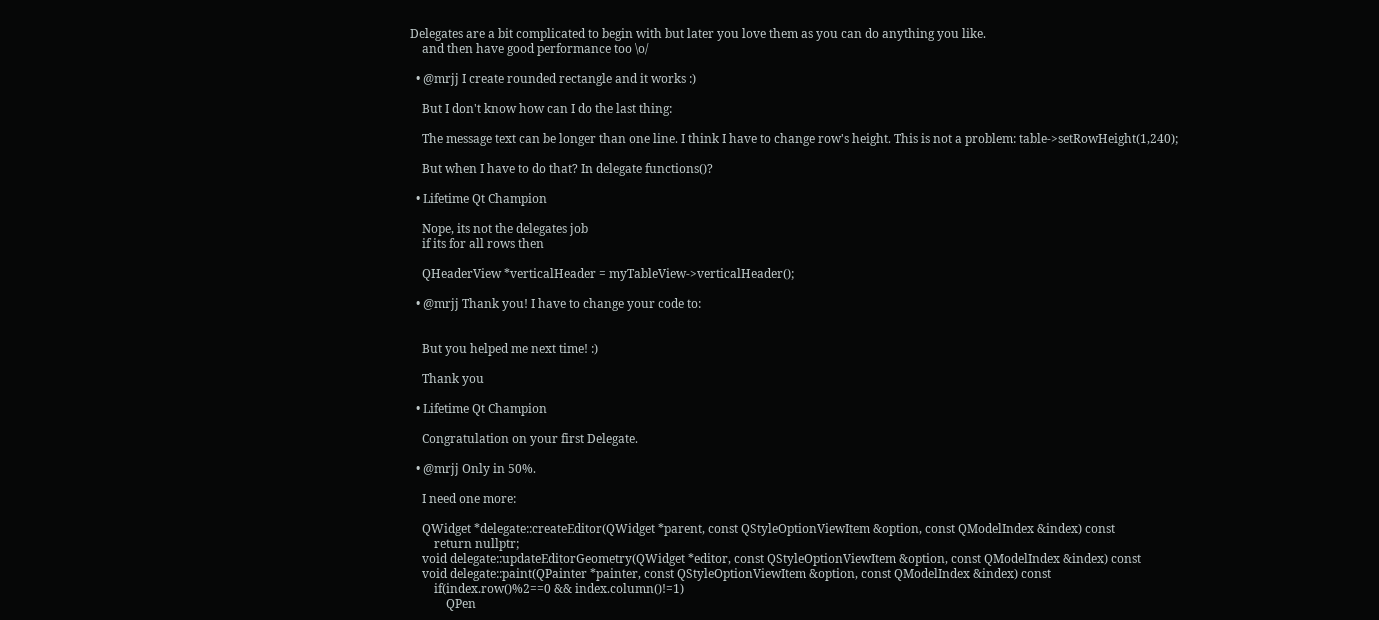Delegates are a bit complicated to begin with but later you love them as you can do anything you like.
    and then have good performance too \o/

  • @mrjj I create rounded rectangle and it works :)

    But I don't know how can I do the last thing:

    The message text can be longer than one line. I think I have to change row's height. This is not a problem: table->setRowHeight(1,240);

    But when I have to do that? In delegate functions()?

  • Lifetime Qt Champion

    Nope, its not the delegates job
    if its for all rows then

    QHeaderView *verticalHeader = myTableView->verticalHeader();

  • @mrjj Thank you! I have to change your code to:


    But you helped me next time! :)

    Thank you

  • Lifetime Qt Champion

    Congratulation on your first Delegate.

  • @mrjj Only in 50%.

    I need one more:

    QWidget *delegate::createEditor(QWidget *parent, const QStyleOptionViewItem &option, const QModelIndex &index) const
        return nullptr;
    void delegate::updateEditorGeometry(QWidget *editor, const QStyleOptionViewItem &option, const QModelIndex &index) const
    void delegate::paint(QPainter *painter, const QStyleOptionViewItem &option, const QModelIndex &index) const
        if(index.row()%2==0 && index.column()!=1)
            QPen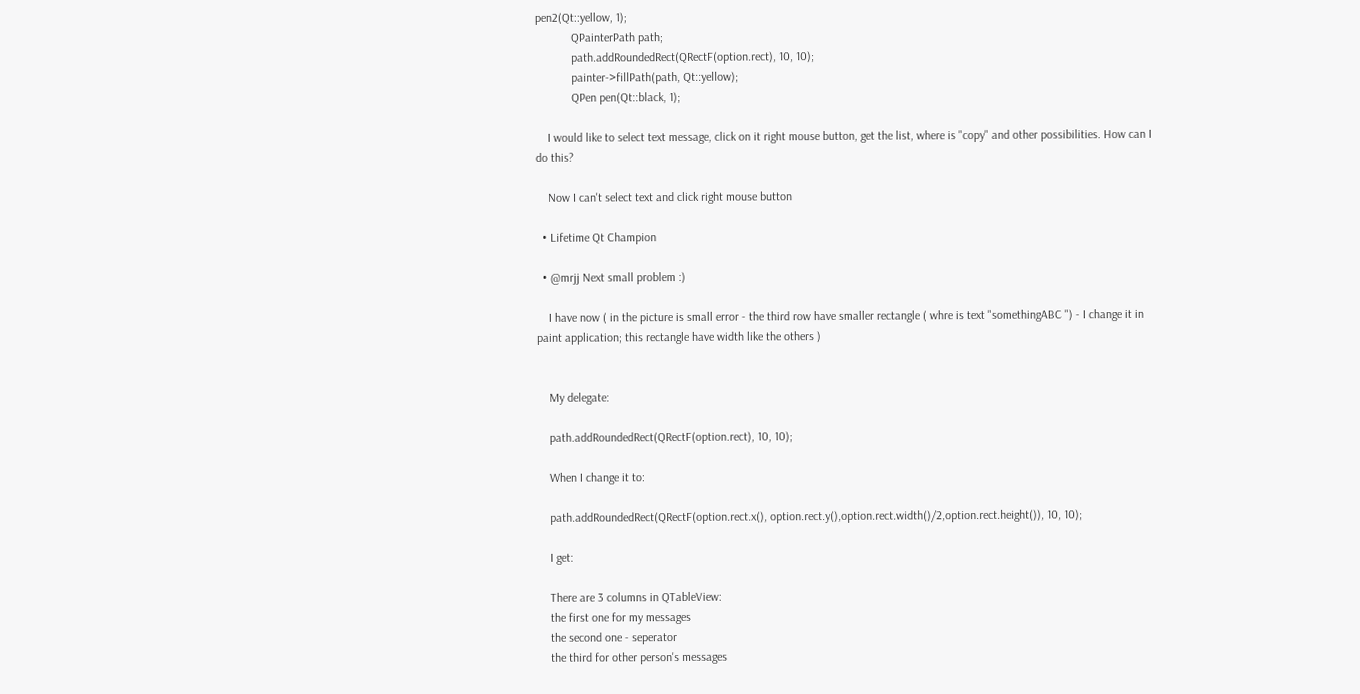pen2(Qt::yellow, 1);
            QPainterPath path;
            path.addRoundedRect(QRectF(option.rect), 10, 10);
            painter->fillPath(path, Qt::yellow);
            QPen pen(Qt::black, 1);

    I would like to select text message, click on it right mouse button, get the list, where is "copy" and other possibilities. How can I do this?

    Now I can't select text and click right mouse button

  • Lifetime Qt Champion

  • @mrjj Next small problem :)

    I have now ( in the picture is small error - the third row have smaller rectangle ( whre is text "somethingABC ") - I change it in paint application; this rectangle have width like the others )


    My delegate:

    path.addRoundedRect(QRectF(option.rect), 10, 10);

    When I change it to:

    path.addRoundedRect(QRectF(option.rect.x(), option.rect.y(),option.rect.width()/2,option.rect.height()), 10, 10);

    I get:

    There are 3 columns in QTableView:
    the first one for my messages
    the second one - seperator
    the third for other person's messages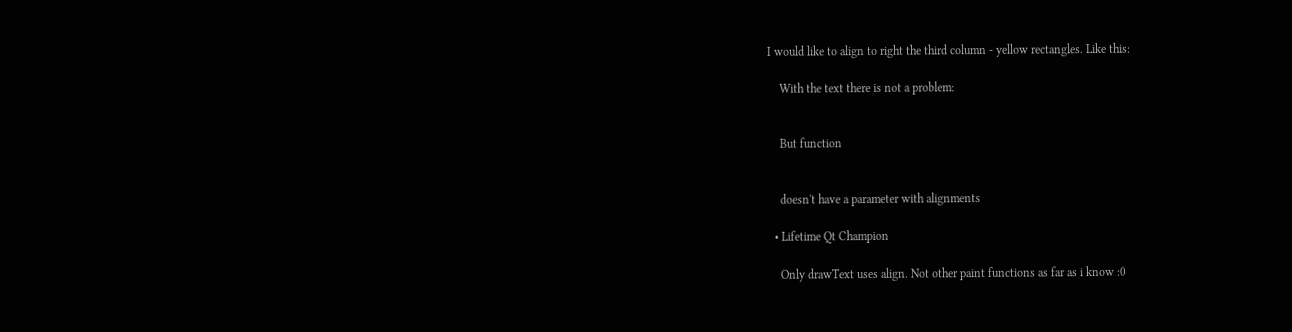I would like to align to right the third column - yellow rectangles. Like this:

    With the text there is not a problem:


    But function


    doesn't have a parameter with alignments

  • Lifetime Qt Champion

    Only drawText uses align. Not other paint functions as far as i know :0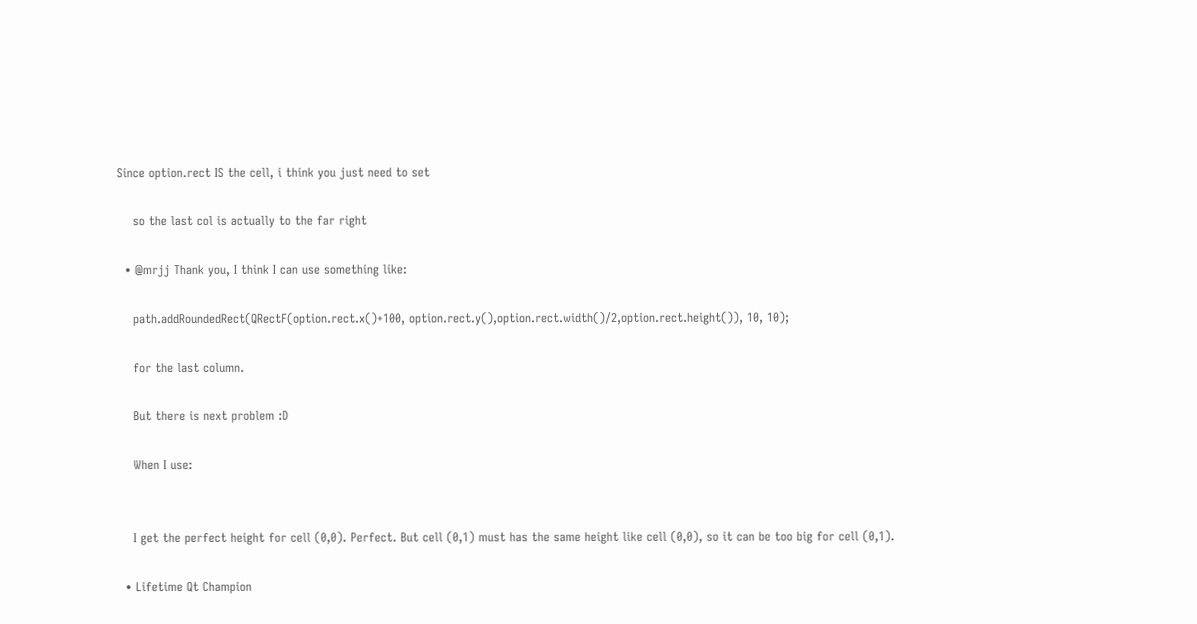Since option.rect IS the cell, i think you just need to set

    so the last col is actually to the far right

  • @mrjj Thank you, I think I can use something like:

    path.addRoundedRect(QRectF(option.rect.x()+100, option.rect.y(),option.rect.width()/2,option.rect.height()), 10, 10);

    for the last column.

    But there is next problem :D

    When I use:


    I get the perfect height for cell (0,0). Perfect. But cell (0,1) must has the same height like cell (0,0), so it can be too big for cell (0,1).

  • Lifetime Qt Champion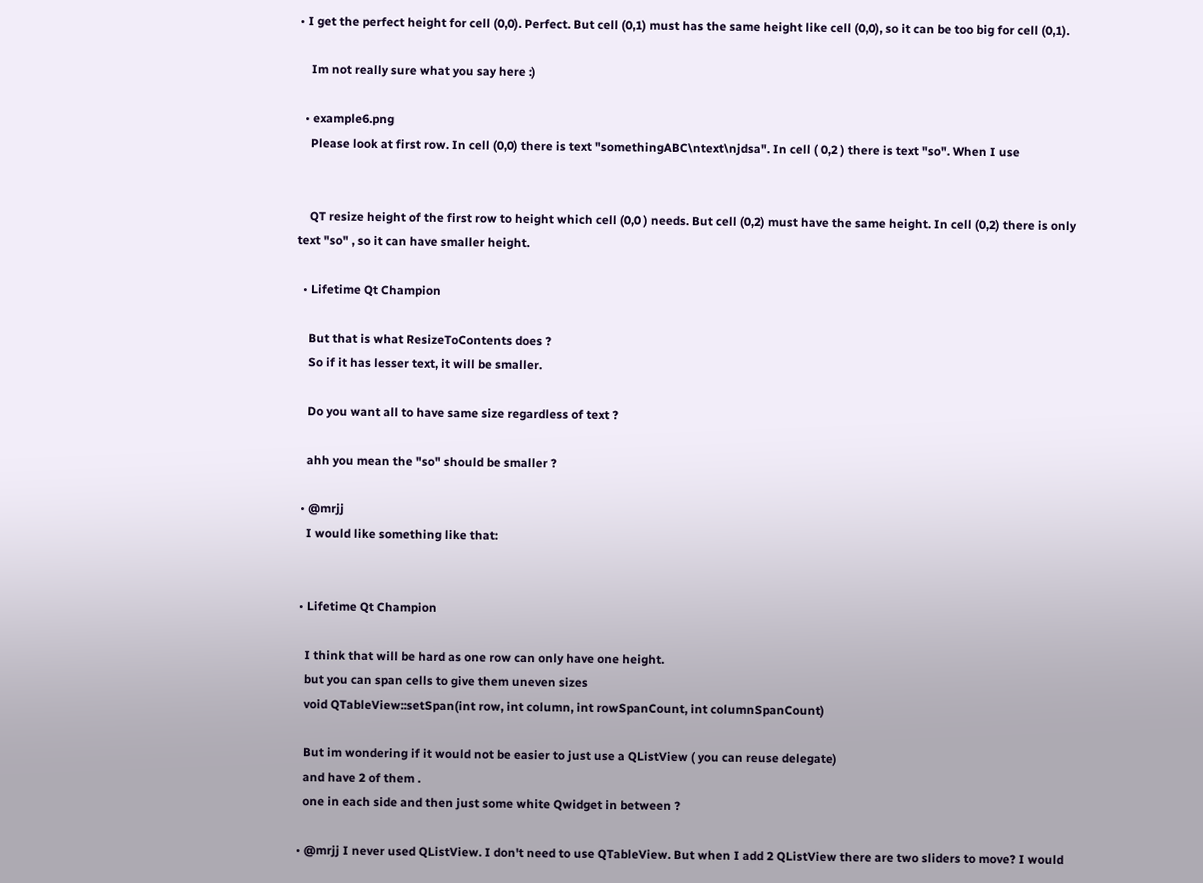• I get the perfect height for cell (0,0). Perfect. But cell (0,1) must has the same height like cell (0,0), so it can be too big for cell (0,1).

    Im not really sure what you say here :)

  • example6.png
    Please look at first row. In cell (0,0) there is text "somethingABC\ntext\njdsa". In cell ( 0,2 ) there is text "so". When I use


    QT resize height of the first row to height which cell (0,0 ) needs. But cell (0,2) must have the same height. In cell (0,2) there is only text "so" , so it can have smaller height.

  • Lifetime Qt Champion

    But that is what ResizeToContents does ?
    So if it has lesser text, it will be smaller.

    Do you want all to have same size regardless of text ?

    ahh you mean the "so" should be smaller ?

  • @mrjj
    I would like something like that:


  • Lifetime Qt Champion

    I think that will be hard as one row can only have one height.
    but you can span cells to give them uneven sizes
    void QTableView::setSpan(int row, int column, int rowSpanCount, int columnSpanCount)

    But im wondering if it would not be easier to just use a QListView ( you can reuse delegate)
    and have 2 of them .
    one in each side and then just some white Qwidget in between ?

  • @mrjj I never used QListView. I don't need to use QTableView. But when I add 2 QListView there are two sliders to move? I would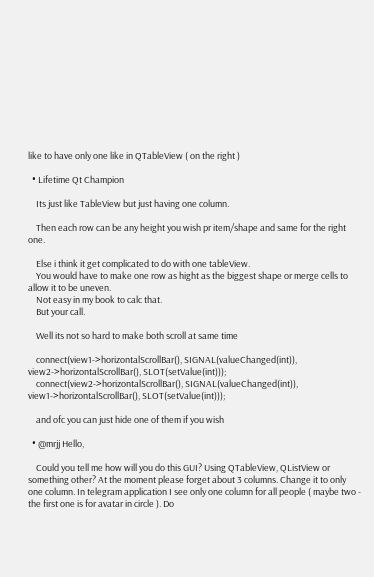like to have only one like in QTableView ( on the right )

  • Lifetime Qt Champion

    Its just like TableView but just having one column.

    Then each row can be any height you wish pr item/shape and same for the right one.

    Else i think it get complicated to do with one tableView.
    You would have to make one row as hight as the biggest shape or merge cells to allow it to be uneven.
    Not easy in my book to calc that.
    But your call.

    Well its not so hard to make both scroll at same time

    connect(view1->horizontalScrollBar(), SIGNAL(valueChanged(int)), view2->horizontalScrollBar(), SLOT(setValue(int)));
    connect(view2->horizontalScrollBar(), SIGNAL(valueChanged(int)), view1->horizontalScrollBar(), SLOT(setValue(int)));

    and ofc you can just hide one of them if you wish

  • @mrjj Hello,

    Could you tell me how will you do this GUI? Using QTableView, QListView or something other? At the moment please forget about 3 columns. Change it to only one column. In telegram application I see only one column for all people ( maybe two - the first one is for avatar in circle ). Do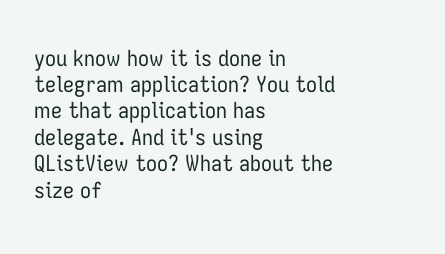you know how it is done in telegram application? You told me that application has delegate. And it's using QListView too? What about the size of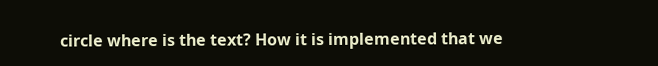circle where is the text? How it is implemented that we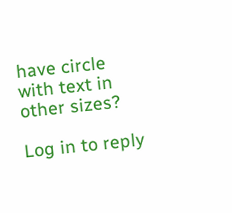have circle with text in other sizes?

Log in to reply